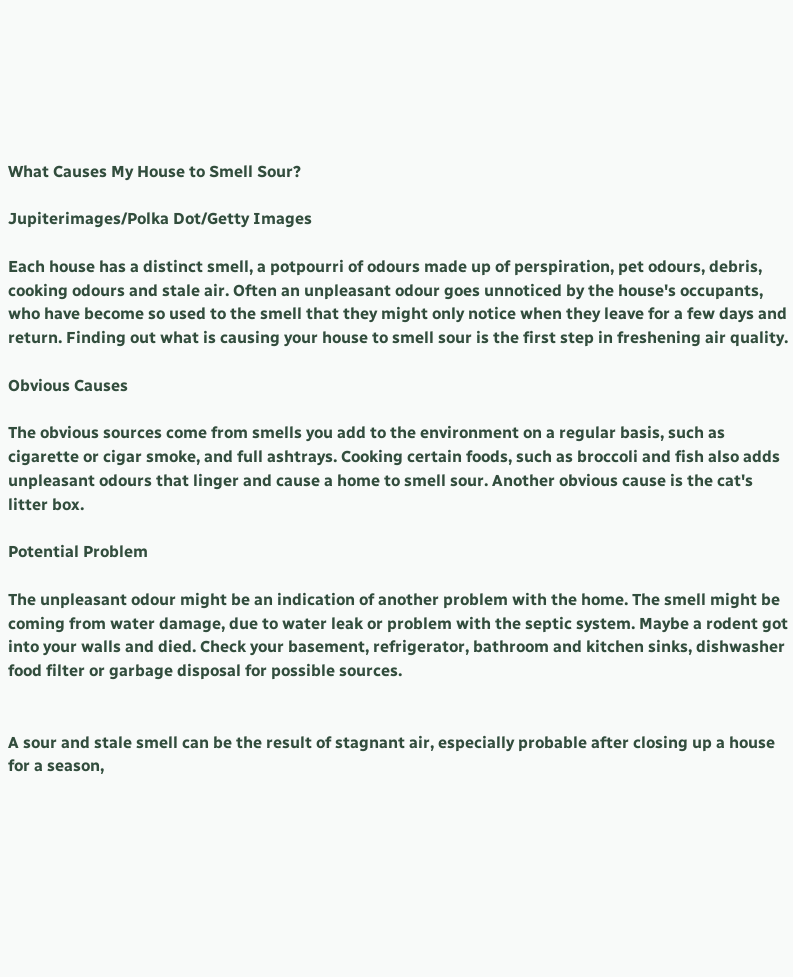What Causes My House to Smell Sour?

Jupiterimages/Polka Dot/Getty Images

Each house has a distinct smell, a potpourri of odours made up of perspiration, pet odours, debris, cooking odours and stale air. Often an unpleasant odour goes unnoticed by the house's occupants, who have become so used to the smell that they might only notice when they leave for a few days and return. Finding out what is causing your house to smell sour is the first step in freshening air quality.

Obvious Causes

The obvious sources come from smells you add to the environment on a regular basis, such as cigarette or cigar smoke, and full ashtrays. Cooking certain foods, such as broccoli and fish also adds unpleasant odours that linger and cause a home to smell sour. Another obvious cause is the cat's litter box.

Potential Problem

The unpleasant odour might be an indication of another problem with the home. The smell might be coming from water damage, due to water leak or problem with the septic system. Maybe a rodent got into your walls and died. Check your basement, refrigerator, bathroom and kitchen sinks, dishwasher food filter or garbage disposal for possible sources.


A sour and stale smell can be the result of stagnant air, especially probable after closing up a house for a season,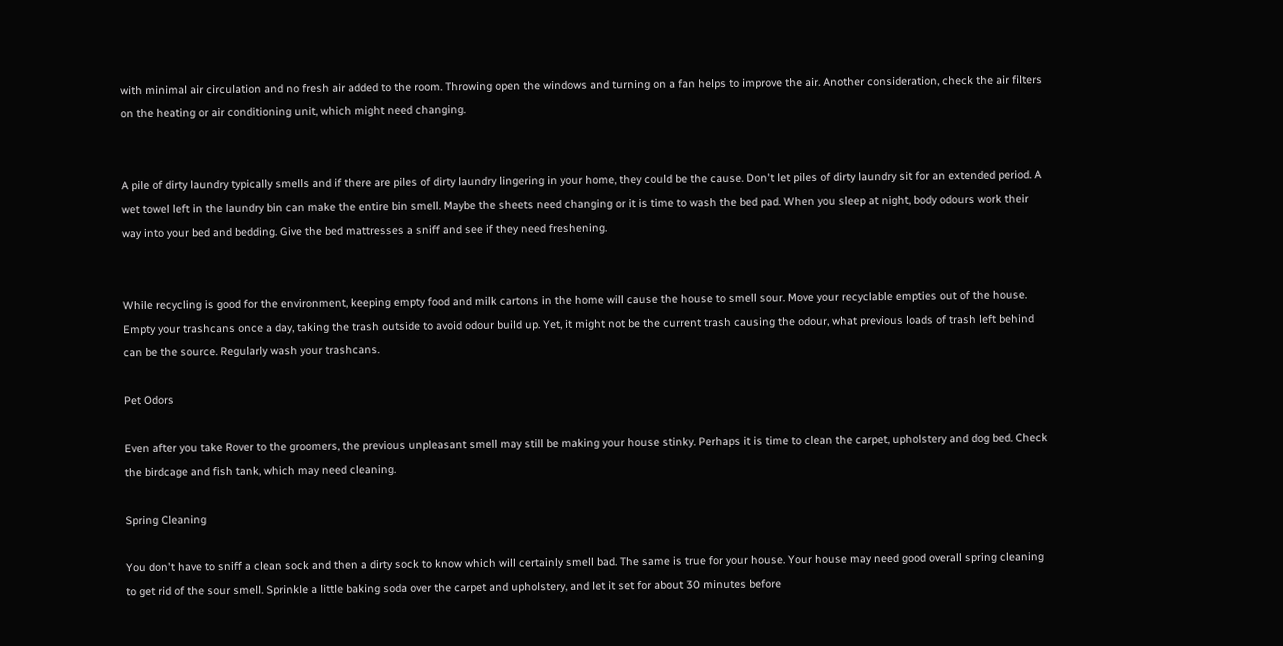with minimal air circulation and no fresh air added to the room. Throwing open the windows and turning on a fan helps to improve the air. Another consideration, check the air filters on the heating or air conditioning unit, which might need changing.


A pile of dirty laundry typically smells and if there are piles of dirty laundry lingering in your home, they could be the cause. Don't let piles of dirty laundry sit for an extended period. A wet towel left in the laundry bin can make the entire bin smell. Maybe the sheets need changing or it is time to wash the bed pad. When you sleep at night, body odours work their way into your bed and bedding. Give the bed mattresses a sniff and see if they need freshening.


While recycling is good for the environment, keeping empty food and milk cartons in the home will cause the house to smell sour. Move your recyclable empties out of the house. Empty your trashcans once a day, taking the trash outside to avoid odour build up. Yet, it might not be the current trash causing the odour, what previous loads of trash left behind can be the source. Regularly wash your trashcans.

Pet Odors

Even after you take Rover to the groomers, the previous unpleasant smell may still be making your house stinky. Perhaps it is time to clean the carpet, upholstery and dog bed. Check the birdcage and fish tank, which may need cleaning.

Spring Cleaning

You don't have to sniff a clean sock and then a dirty sock to know which will certainly smell bad. The same is true for your house. Your house may need good overall spring cleaning to get rid of the sour smell. Sprinkle a little baking soda over the carpet and upholstery, and let it set for about 30 minutes before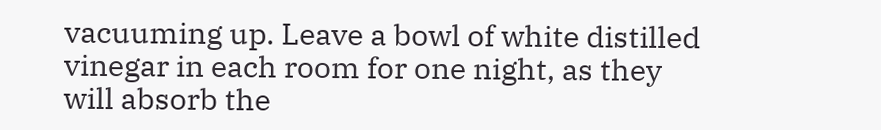vacuuming up. Leave a bowl of white distilled vinegar in each room for one night, as they will absorb the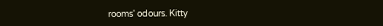rooms' odours. Kitty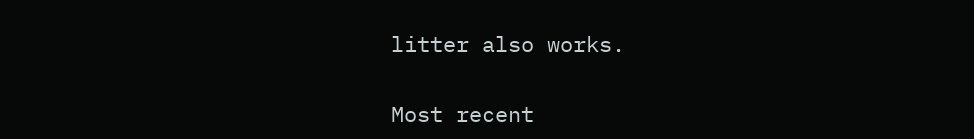litter also works.

Most recent